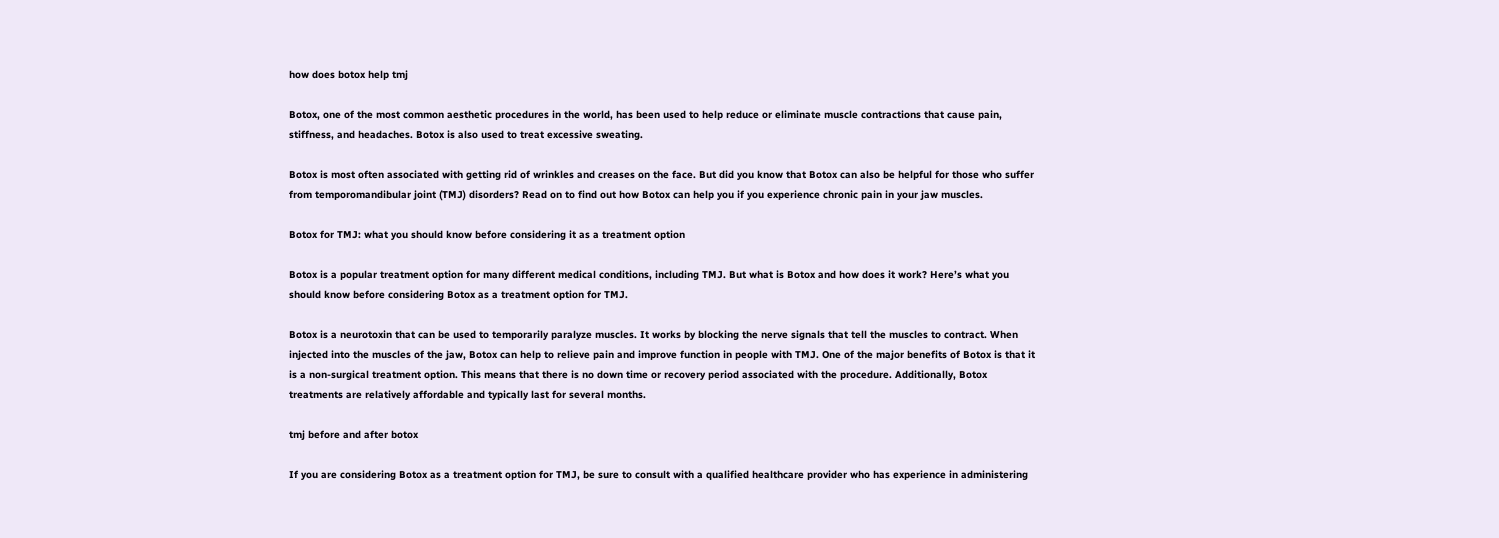how does botox help tmj

Botox, one of the most common aesthetic procedures in the world, has been used to help reduce or eliminate muscle contractions that cause pain, stiffness, and headaches. Botox is also used to treat excessive sweating.

Botox is most often associated with getting rid of wrinkles and creases on the face. But did you know that Botox can also be helpful for those who suffer from temporomandibular joint (TMJ) disorders? Read on to find out how Botox can help you if you experience chronic pain in your jaw muscles.

Botox for TMJ: what you should know before considering it as a treatment option

Botox is a popular treatment option for many different medical conditions, including TMJ. But what is Botox and how does it work? Here’s what you should know before considering Botox as a treatment option for TMJ.

Botox is a neurotoxin that can be used to temporarily paralyze muscles. It works by blocking the nerve signals that tell the muscles to contract. When injected into the muscles of the jaw, Botox can help to relieve pain and improve function in people with TMJ. One of the major benefits of Botox is that it is a non-surgical treatment option. This means that there is no down time or recovery period associated with the procedure. Additionally, Botox treatments are relatively affordable and typically last for several months.

tmj before and after botox

If you are considering Botox as a treatment option for TMJ, be sure to consult with a qualified healthcare provider who has experience in administering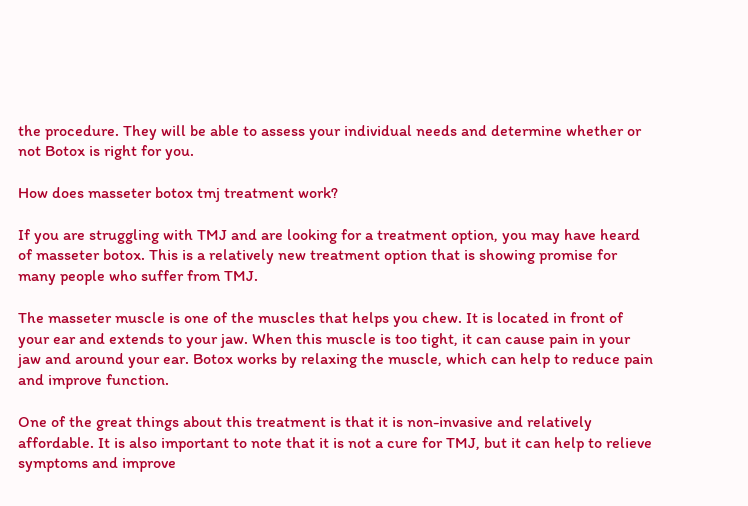the procedure. They will be able to assess your individual needs and determine whether or not Botox is right for you.

How does masseter botox tmj treatment work?

If you are struggling with TMJ and are looking for a treatment option, you may have heard of masseter botox. This is a relatively new treatment option that is showing promise for many people who suffer from TMJ.

The masseter muscle is one of the muscles that helps you chew. It is located in front of your ear and extends to your jaw. When this muscle is too tight, it can cause pain in your jaw and around your ear. Botox works by relaxing the muscle, which can help to reduce pain and improve function.

One of the great things about this treatment is that it is non-invasive and relatively affordable. It is also important to note that it is not a cure for TMJ, but it can help to relieve symptoms and improve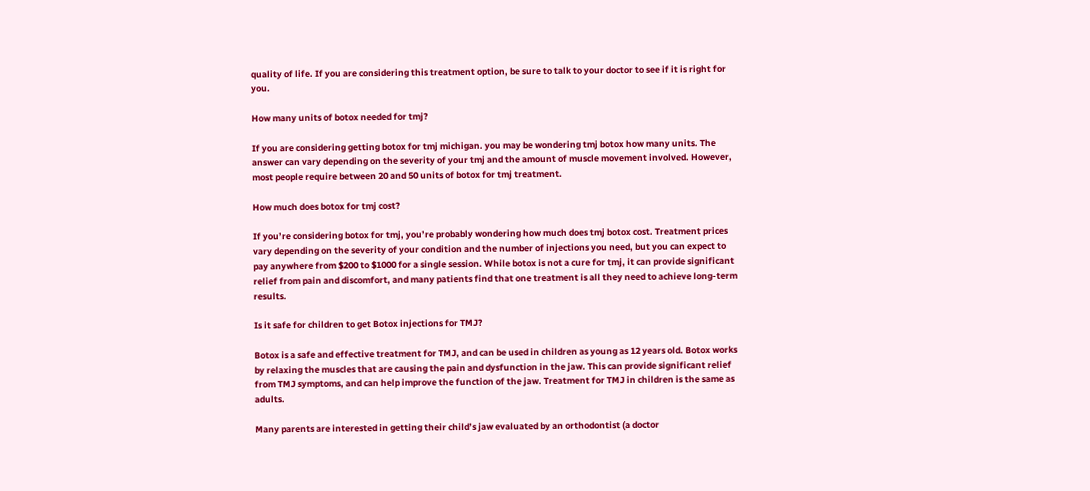quality of life. If you are considering this treatment option, be sure to talk to your doctor to see if it is right for you.

How many units of botox needed for tmj?

If you are considering getting botox for tmj michigan. you may be wondering tmj botox how many units. The answer can vary depending on the severity of your tmj and the amount of muscle movement involved. However, most people require between 20 and 50 units of botox for tmj treatment.

How much does botox for tmj cost?

If you’re considering botox for tmj, you’re probably wondering how much does tmj botox cost. Treatment prices vary depending on the severity of your condition and the number of injections you need, but you can expect to pay anywhere from $200 to $1000 for a single session. While botox is not a cure for tmj, it can provide significant relief from pain and discomfort, and many patients find that one treatment is all they need to achieve long-term results.

Is it safe for children to get Botox injections for TMJ?

Botox is a safe and effective treatment for TMJ, and can be used in children as young as 12 years old. Botox works by relaxing the muscles that are causing the pain and dysfunction in the jaw. This can provide significant relief from TMJ symptoms, and can help improve the function of the jaw. Treatment for TMJ in children is the same as adults.

Many parents are interested in getting their child’s jaw evaluated by an orthodontist (a doctor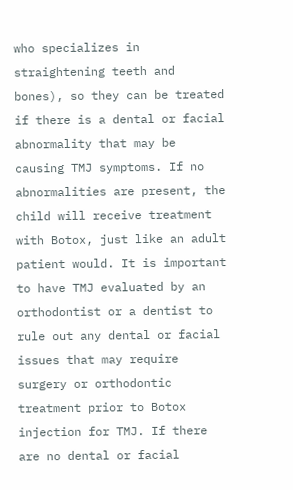who specializes in straightening teeth and bones), so they can be treated if there is a dental or facial abnormality that may be causing TMJ symptoms. If no abnormalities are present, the child will receive treatment with Botox, just like an adult patient would. It is important to have TMJ evaluated by an orthodontist or a dentist to rule out any dental or facial issues that may require surgery or orthodontic treatment prior to Botox injection for TMJ. If there are no dental or facial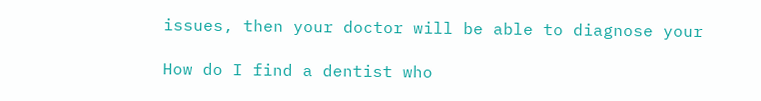issues, then your doctor will be able to diagnose your

How do I find a dentist who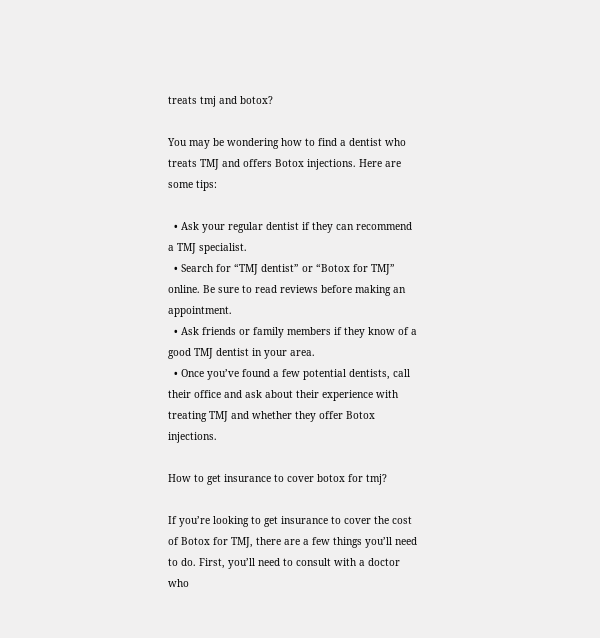treats tmj and botox?

You may be wondering how to find a dentist who treats TMJ and offers Botox injections. Here are some tips:

  • Ask your regular dentist if they can recommend a TMJ specialist.
  • Search for “TMJ dentist” or “Botox for TMJ” online. Be sure to read reviews before making an appointment.
  • Ask friends or family members if they know of a good TMJ dentist in your area.
  • Once you’ve found a few potential dentists, call their office and ask about their experience with treating TMJ and whether they offer Botox injections.

How to get insurance to cover botox for tmj?

If you’re looking to get insurance to cover the cost of Botox for TMJ, there are a few things you’ll need to do. First, you’ll need to consult with a doctor who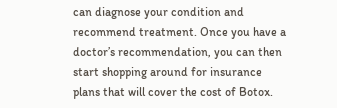can diagnose your condition and recommend treatment. Once you have a doctor’s recommendation, you can then start shopping around for insurance plans that will cover the cost of Botox.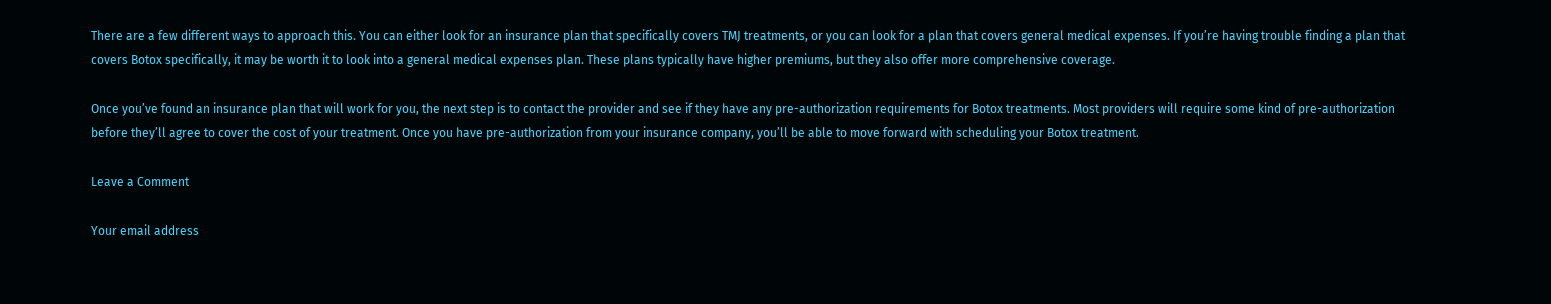There are a few different ways to approach this. You can either look for an insurance plan that specifically covers TMJ treatments, or you can look for a plan that covers general medical expenses. If you’re having trouble finding a plan that covers Botox specifically, it may be worth it to look into a general medical expenses plan. These plans typically have higher premiums, but they also offer more comprehensive coverage.

Once you’ve found an insurance plan that will work for you, the next step is to contact the provider and see if they have any pre-authorization requirements for Botox treatments. Most providers will require some kind of pre-authorization before they’ll agree to cover the cost of your treatment. Once you have pre-authorization from your insurance company, you’ll be able to move forward with scheduling your Botox treatment.

Leave a Comment

Your email address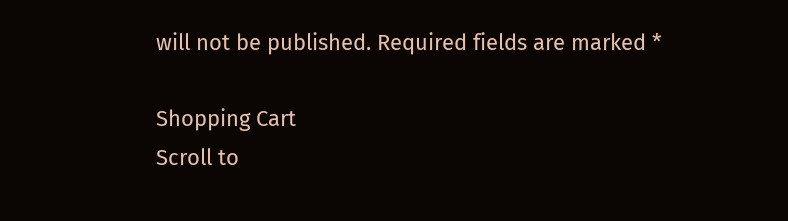will not be published. Required fields are marked *

Shopping Cart
Scroll to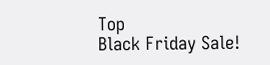Top
Black Friday Sale!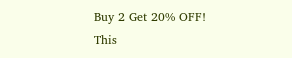Buy 2 Get 20% OFF!
This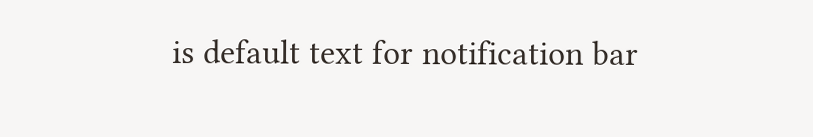is default text for notification bar